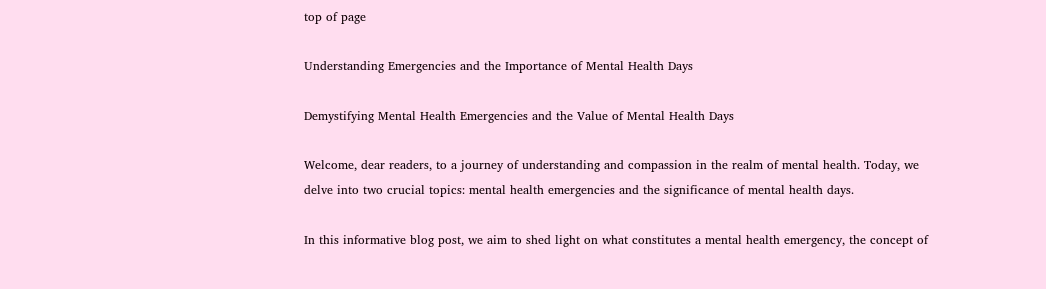top of page

Understanding Emergencies and the Importance of Mental Health Days

Demystifying Mental Health Emergencies and the Value of Mental Health Days

Welcome, dear readers, to a journey of understanding and compassion in the realm of mental health. Today, we delve into two crucial topics: mental health emergencies and the significance of mental health days.

In this informative blog post, we aim to shed light on what constitutes a mental health emergency, the concept of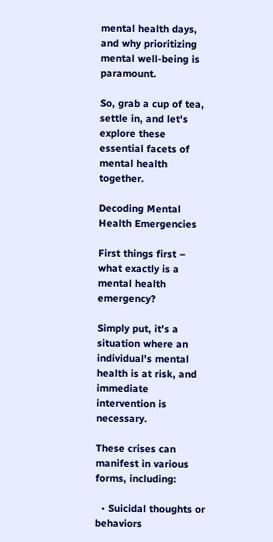mental health days, and why prioritizing mental well-being is paramount.

So, grab a cup of tea, settle in, and let's explore these essential facets of mental health together.

Decoding Mental Health Emergencies

First things first – what exactly is a mental health emergency?

Simply put, it's a situation where an individual's mental health is at risk, and immediate intervention is necessary.

These crises can manifest in various forms, including:

  • Suicidal thoughts or behaviors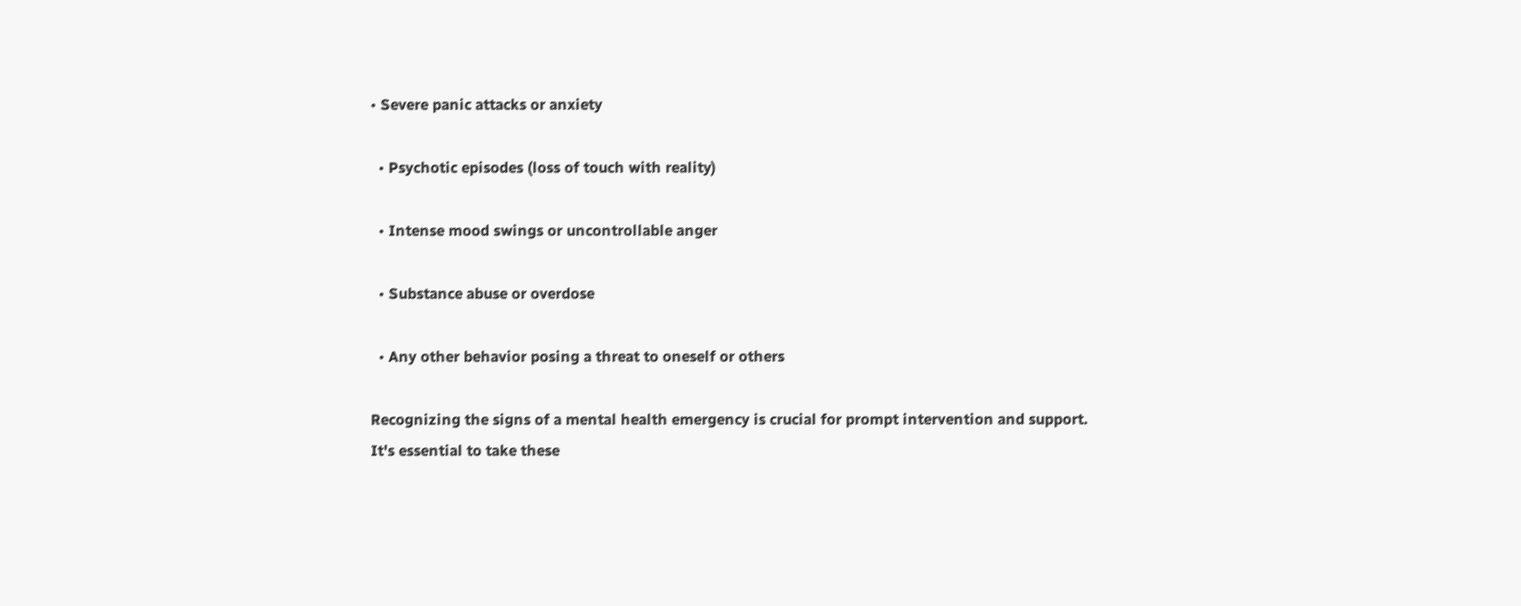• Severe panic attacks or anxiety

  • Psychotic episodes (loss of touch with reality)

  • Intense mood swings or uncontrollable anger

  • Substance abuse or overdose

  • Any other behavior posing a threat to oneself or others

Recognizing the signs of a mental health emergency is crucial for prompt intervention and support. It's essential to take these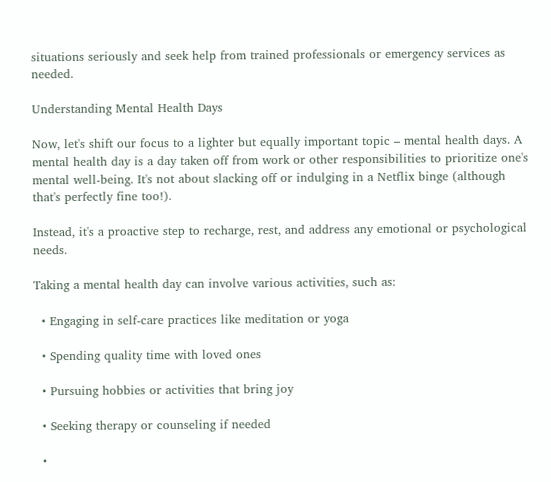situations seriously and seek help from trained professionals or emergency services as needed.

Understanding Mental Health Days

Now, let's shift our focus to a lighter but equally important topic – mental health days. A mental health day is a day taken off from work or other responsibilities to prioritize one's mental well-being. It's not about slacking off or indulging in a Netflix binge (although that's perfectly fine too!).

Instead, it's a proactive step to recharge, rest, and address any emotional or psychological needs.

Taking a mental health day can involve various activities, such as:

  • Engaging in self-care practices like meditation or yoga

  • Spending quality time with loved ones

  • Pursuing hobbies or activities that bring joy

  • Seeking therapy or counseling if needed

  •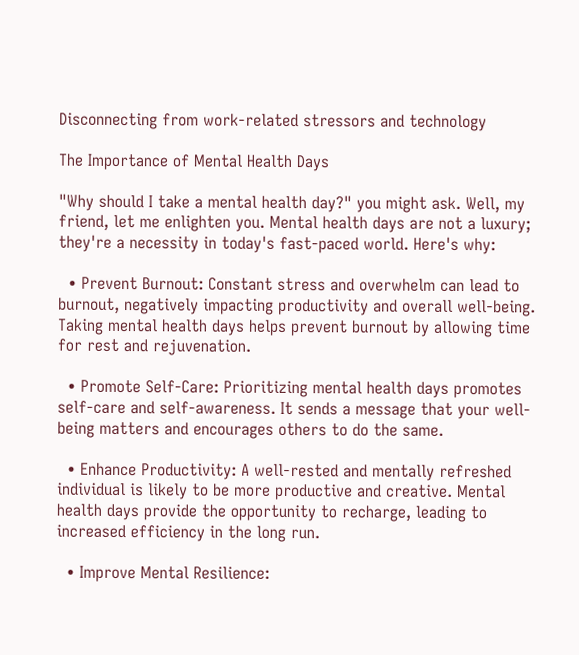Disconnecting from work-related stressors and technology

The Importance of Mental Health Days

"Why should I take a mental health day?" you might ask. Well, my friend, let me enlighten you. Mental health days are not a luxury; they're a necessity in today's fast-paced world. Here's why:

  • Prevent Burnout: Constant stress and overwhelm can lead to burnout, negatively impacting productivity and overall well-being. Taking mental health days helps prevent burnout by allowing time for rest and rejuvenation.

  • Promote Self-Care: Prioritizing mental health days promotes self-care and self-awareness. It sends a message that your well-being matters and encourages others to do the same.

  • Enhance Productivity: A well-rested and mentally refreshed individual is likely to be more productive and creative. Mental health days provide the opportunity to recharge, leading to increased efficiency in the long run.

  • Improve Mental Resilience: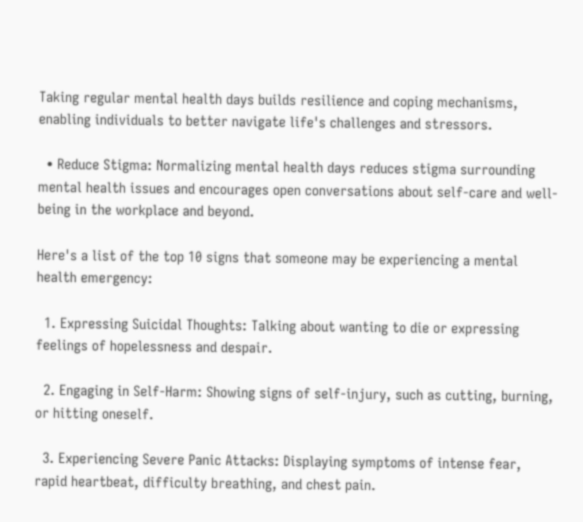Taking regular mental health days builds resilience and coping mechanisms, enabling individuals to better navigate life's challenges and stressors.

  • Reduce Stigma: Normalizing mental health days reduces stigma surrounding mental health issues and encourages open conversations about self-care and well-being in the workplace and beyond.

Here's a list of the top 10 signs that someone may be experiencing a mental health emergency:

  1. Expressing Suicidal Thoughts: Talking about wanting to die or expressing feelings of hopelessness and despair.

  2. Engaging in Self-Harm: Showing signs of self-injury, such as cutting, burning, or hitting oneself.

  3. Experiencing Severe Panic Attacks: Displaying symptoms of intense fear, rapid heartbeat, difficulty breathing, and chest pain.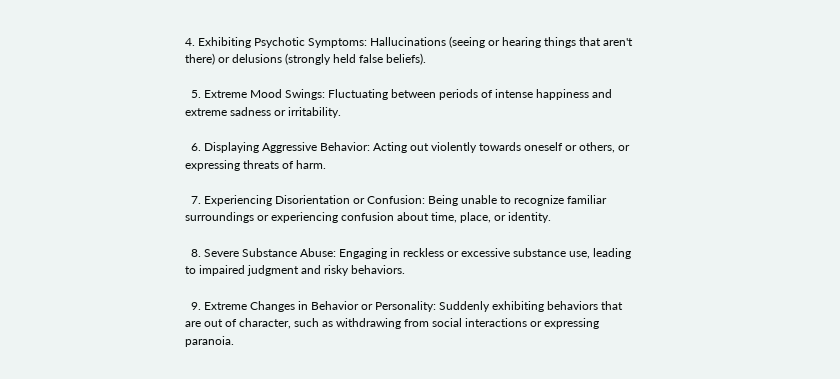4. Exhibiting Psychotic Symptoms: Hallucinations (seeing or hearing things that aren't there) or delusions (strongly held false beliefs).

  5. Extreme Mood Swings: Fluctuating between periods of intense happiness and extreme sadness or irritability.

  6. Displaying Aggressive Behavior: Acting out violently towards oneself or others, or expressing threats of harm.

  7. Experiencing Disorientation or Confusion: Being unable to recognize familiar surroundings or experiencing confusion about time, place, or identity.

  8. Severe Substance Abuse: Engaging in reckless or excessive substance use, leading to impaired judgment and risky behaviors.

  9. Extreme Changes in Behavior or Personality: Suddenly exhibiting behaviors that are out of character, such as withdrawing from social interactions or expressing paranoia.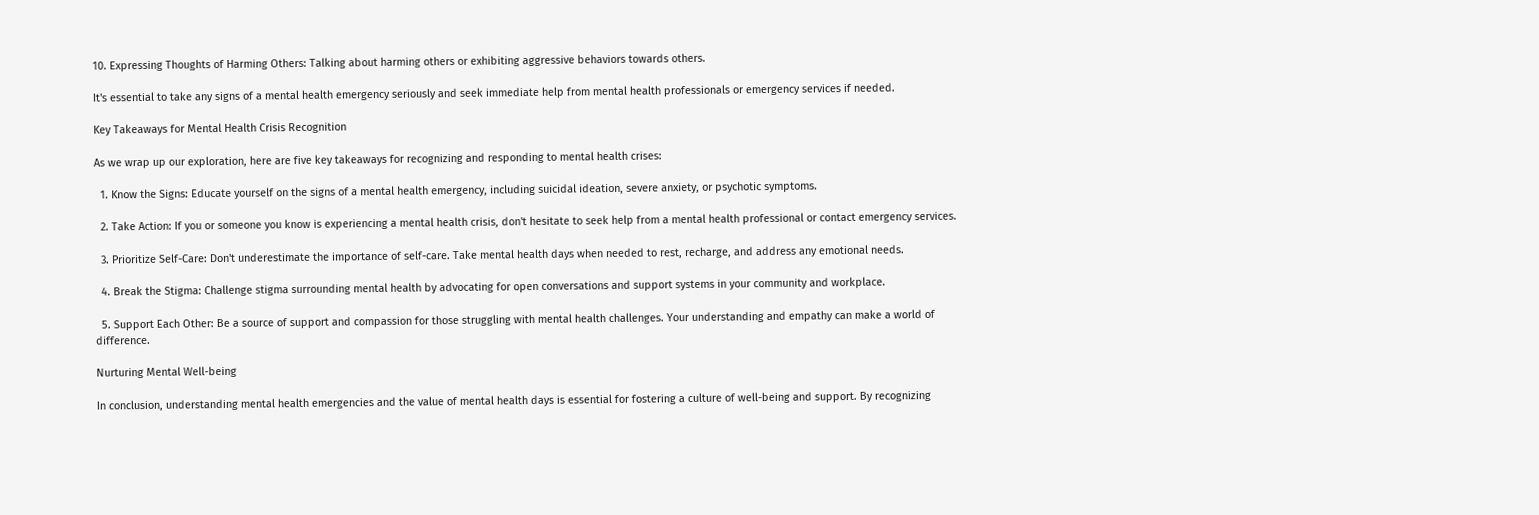10. Expressing Thoughts of Harming Others: Talking about harming others or exhibiting aggressive behaviors towards others.

It's essential to take any signs of a mental health emergency seriously and seek immediate help from mental health professionals or emergency services if needed.

Key Takeaways for Mental Health Crisis Recognition

As we wrap up our exploration, here are five key takeaways for recognizing and responding to mental health crises:

  1. Know the Signs: Educate yourself on the signs of a mental health emergency, including suicidal ideation, severe anxiety, or psychotic symptoms.

  2. Take Action: If you or someone you know is experiencing a mental health crisis, don't hesitate to seek help from a mental health professional or contact emergency services.

  3. Prioritize Self-Care: Don't underestimate the importance of self-care. Take mental health days when needed to rest, recharge, and address any emotional needs.

  4. Break the Stigma: Challenge stigma surrounding mental health by advocating for open conversations and support systems in your community and workplace.

  5. Support Each Other: Be a source of support and compassion for those struggling with mental health challenges. Your understanding and empathy can make a world of difference.

Nurturing Mental Well-being

In conclusion, understanding mental health emergencies and the value of mental health days is essential for fostering a culture of well-being and support. By recognizing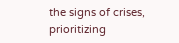the signs of crises, prioritizing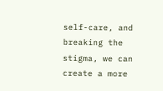self-care, and breaking the stigma, we can create a more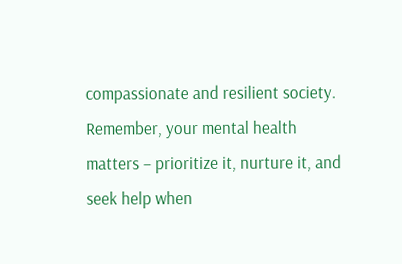compassionate and resilient society. Remember, your mental health matters – prioritize it, nurture it, and seek help when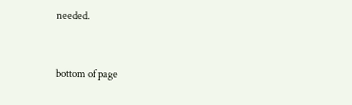needed.


bottom of page